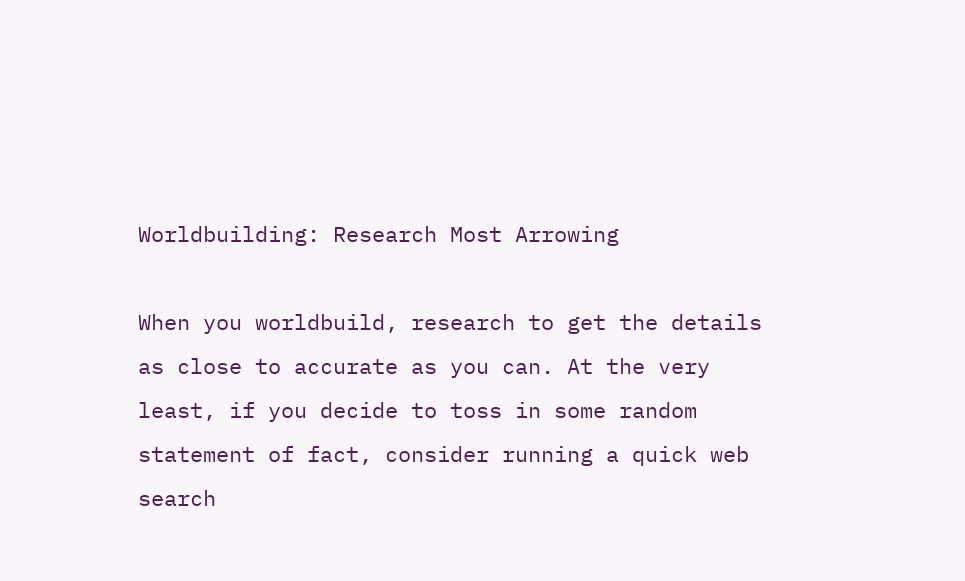Worldbuilding: Research Most Arrowing

When you worldbuild, research to get the details as close to accurate as you can. At the very least, if you decide to toss in some random statement of fact, consider running a quick web search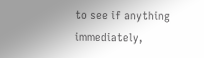to see if anything immediately,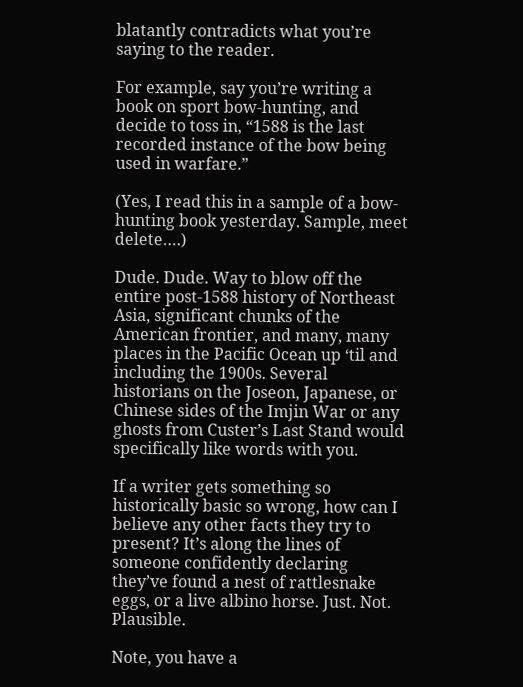blatantly contradicts what you’re saying to the reader.

For example, say you’re writing a book on sport bow-hunting, and decide to toss in, “1588 is the last recorded instance of the bow being used in warfare.”

(Yes, I read this in a sample of a bow-hunting book yesterday. Sample, meet delete….)

Dude. Dude. Way to blow off the entire post-1588 history of Northeast Asia, significant chunks of the American frontier, and many, many places in the Pacific Ocean up ‘til and including the 1900s. Several historians on the Joseon, Japanese, or Chinese sides of the Imjin War or any ghosts from Custer’s Last Stand would specifically like words with you.

If a writer gets something so historically basic so wrong, how can I believe any other facts they try to present? It’s along the lines of someone confidently declaring they’ve found a nest of rattlesnake eggs, or a live albino horse. Just. Not. Plausible.

Note, you have a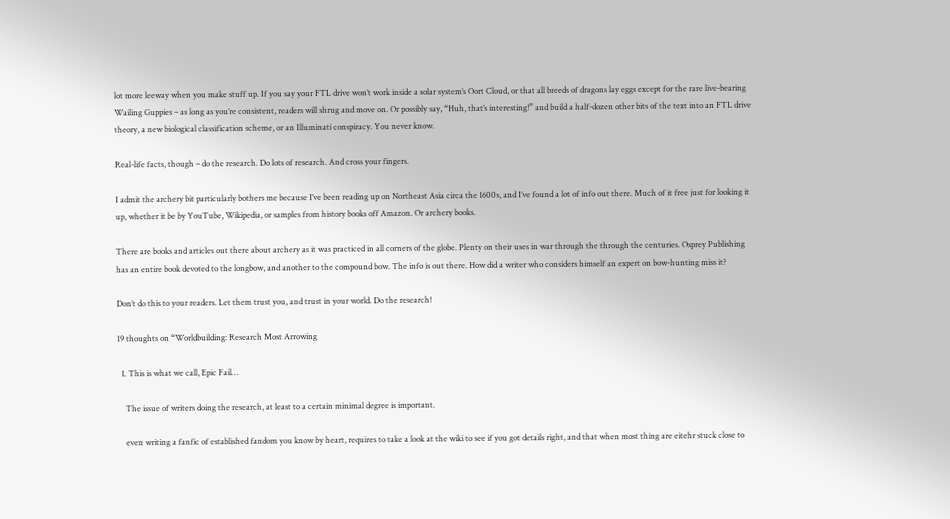lot more leeway when you make stuff up. If you say your FTL drive won’t work inside a solar system’s Oort Cloud, or that all breeds of dragons lay eggs except for the rare live-bearing Wailing Guppies – as long as you’re consistent, readers will shrug and move on. Or possibly say, “Huh, that’s interesting!” and build a half-dozen other bits of the text into an FTL drive theory, a new biological classification scheme, or an Illuminati conspiracy. You never know.

Real-life facts, though – do the research. Do lots of research. And cross your fingers.

I admit the archery bit particularly bothers me because I’ve been reading up on Northeast Asia circa the 1600s, and I’ve found a lot of info out there. Much of it free just for looking it up, whether it be by YouTube, Wikipedia, or samples from history books off Amazon. Or archery books.

There are books and articles out there about archery as it was practiced in all corners of the globe. Plenty on their uses in war through the through the centuries. Osprey Publishing has an entire book devoted to the longbow, and another to the compound bow. The info is out there. How did a writer who considers himself an expert on bow-hunting miss it?

Don’t do this to your readers. Let them trust you, and trust in your world. Do the research!

19 thoughts on “Worldbuilding: Research Most Arrowing

  1. This is what we call, Epic Fail…

    The issue of writers doing the research, at least to a certain minimal degree is important.

    even writing a fanfic of established fandom you know by heart, requires to take a look at the wiki to see if you got details right, and that when most thing are eitehr stuck close to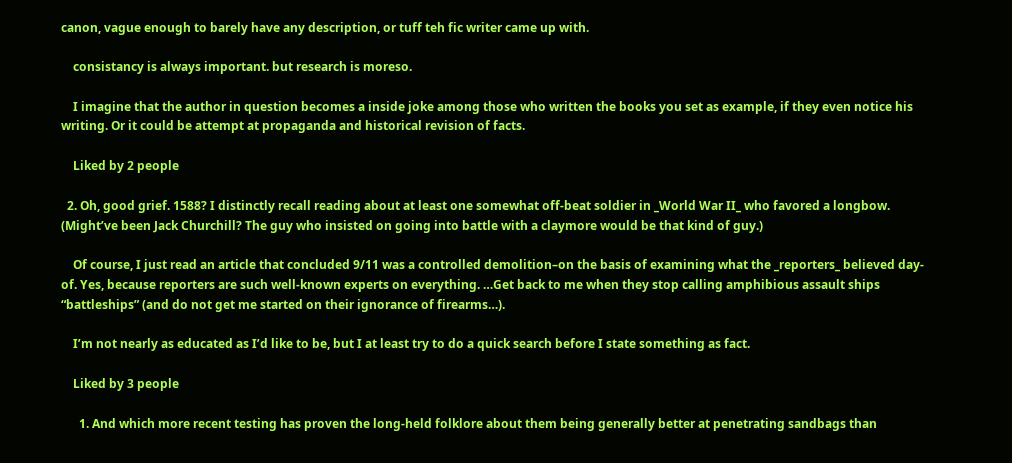canon, vague enough to barely have any description, or tuff teh fic writer came up with.

    consistancy is always important. but research is moreso.

    I imagine that the author in question becomes a inside joke among those who written the books you set as example, if they even notice his writing. Or it could be attempt at propaganda and historical revision of facts.

    Liked by 2 people

  2. Oh, good grief. 1588? I distinctly recall reading about at least one somewhat off-beat soldier in _World War II_ who favored a longbow. (Might’ve been Jack Churchill? The guy who insisted on going into battle with a claymore would be that kind of guy.)

    Of course, I just read an article that concluded 9/11 was a controlled demolition–on the basis of examining what the _reporters_ believed day-of. Yes, because reporters are such well-known experts on everything. …Get back to me when they stop calling amphibious assault ships “battleships” (and do not get me started on their ignorance of firearms…).

    I’m not nearly as educated as I’d like to be, but I at least try to do a quick search before I state something as fact.

    Liked by 3 people

      1. And which more recent testing has proven the long-held folklore about them being generally better at penetrating sandbags than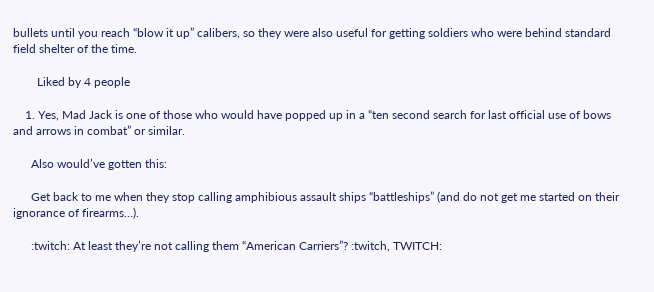bullets until you reach “blow it up” calibers, so they were also useful for getting soldiers who were behind standard field shelter of the time.

        Liked by 4 people

    1. Yes, Mad Jack is one of those who would have popped up in a “ten second search for last official use of bows and arrows in combat” or similar.

      Also would’ve gotten this:

      Get back to me when they stop calling amphibious assault ships “battleships” (and do not get me started on their ignorance of firearms…).

      :twitch: At least they’re not calling them “American Carriers”? :twitch, TWITCH: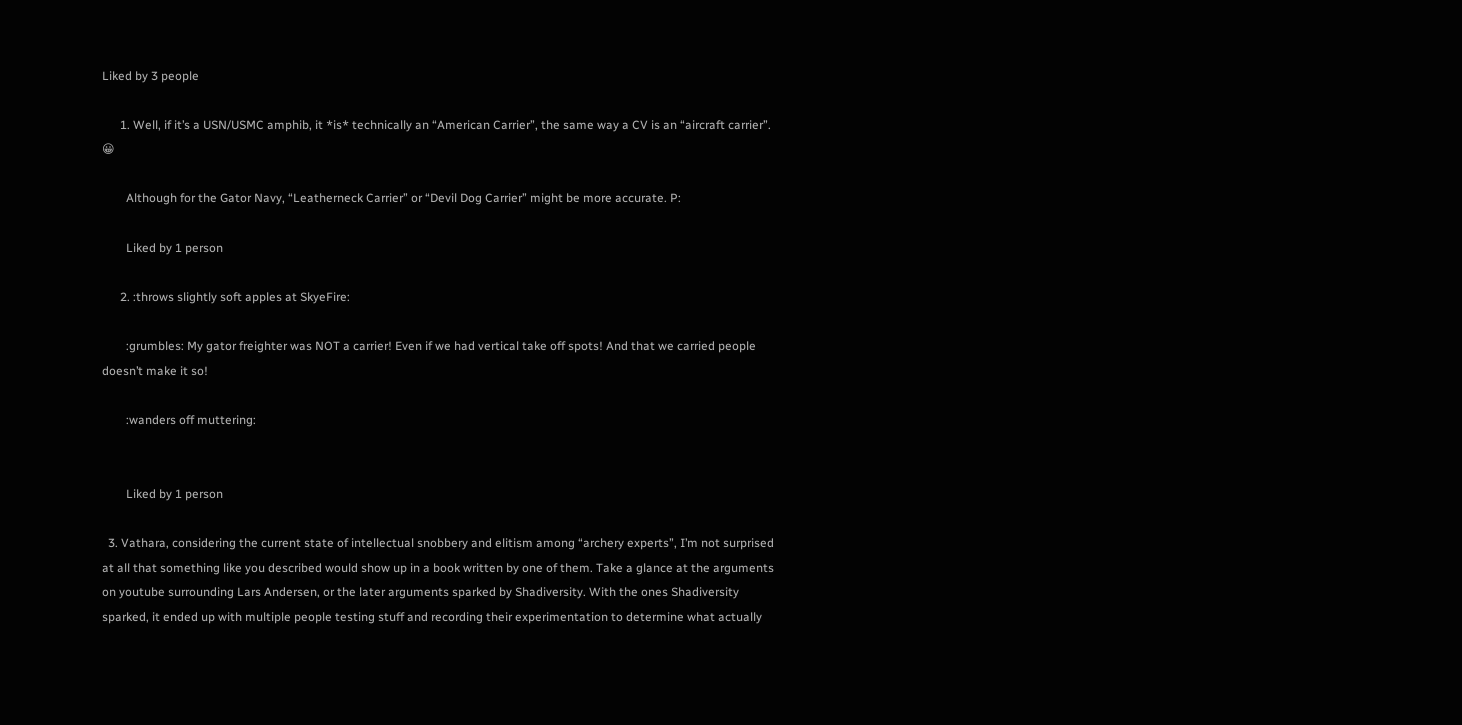Liked by 3 people

      1. Well, if it’s a USN/USMC amphib, it *is* technically an “American Carrier”, the same way a CV is an “aircraft carrier”. 😀

        Although for the Gator Navy, “Leatherneck Carrier” or “Devil Dog Carrier” might be more accurate. P:

        Liked by 1 person

      2. :throws slightly soft apples at SkyeFire:

        :grumbles: My gator freighter was NOT a carrier! Even if we had vertical take off spots! And that we carried people doesn’t make it so!

        :wanders off muttering:


        Liked by 1 person

  3. Vathara, considering the current state of intellectual snobbery and elitism among “archery experts”, I’m not surprised at all that something like you described would show up in a book written by one of them. Take a glance at the arguments on youtube surrounding Lars Andersen, or the later arguments sparked by Shadiversity. With the ones Shadiversity sparked, it ended up with multiple people testing stuff and recording their experimentation to determine what actually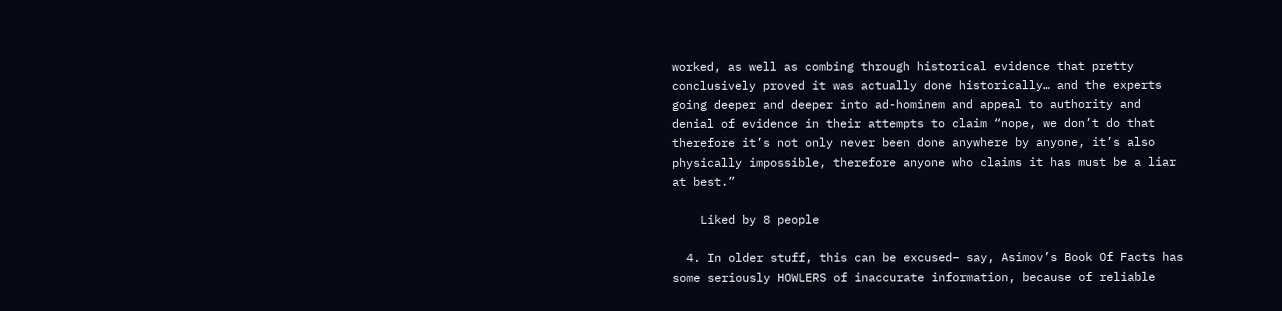worked, as well as combing through historical evidence that pretty conclusively proved it was actually done historically… and the experts going deeper and deeper into ad-hominem and appeal to authority and denial of evidence in their attempts to claim “nope, we don’t do that therefore it’s not only never been done anywhere by anyone, it’s also physically impossible, therefore anyone who claims it has must be a liar at best.”

    Liked by 8 people

  4. In older stuff, this can be excused– say, Asimov’s Book Of Facts has some seriously HOWLERS of inaccurate information, because of reliable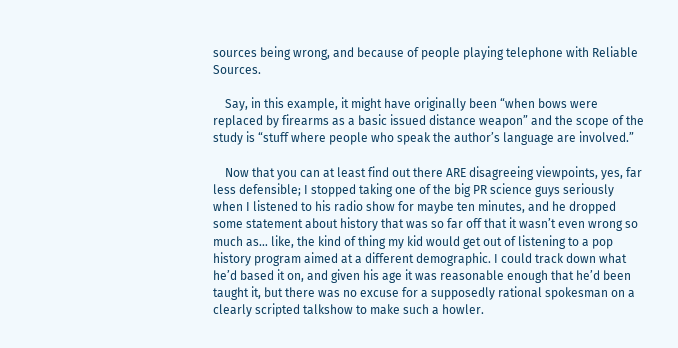sources being wrong, and because of people playing telephone with Reliable Sources.

    Say, in this example, it might have originally been “when bows were replaced by firearms as a basic issued distance weapon” and the scope of the study is “stuff where people who speak the author’s language are involved.”

    Now that you can at least find out there ARE disagreeing viewpoints, yes, far less defensible; I stopped taking one of the big PR science guys seriously when I listened to his radio show for maybe ten minutes, and he dropped some statement about history that was so far off that it wasn’t even wrong so much as… like, the kind of thing my kid would get out of listening to a pop history program aimed at a different demographic. I could track down what he’d based it on, and given his age it was reasonable enough that he’d been taught it, but there was no excuse for a supposedly rational spokesman on a clearly scripted talkshow to make such a howler.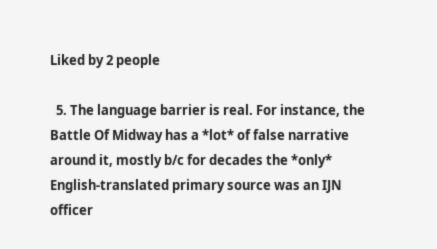Liked by 2 people

  5. The language barrier is real. For instance, the Battle Of Midway has a *lot* of false narrative around it, mostly b/c for decades the *only* English-translated primary source was an IJN officer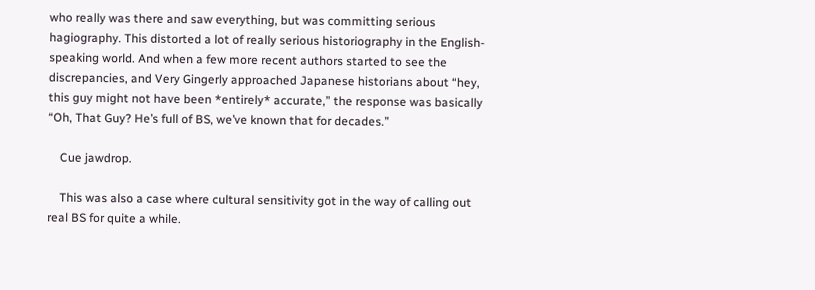who really was there and saw everything, but was committing serious hagiography. This distorted a lot of really serious historiography in the English-speaking world. And when a few more recent authors started to see the discrepancies, and Very Gingerly approached Japanese historians about “hey, this guy might not have been *entirely* accurate,” the response was basically “Oh, That Guy? He’s full of BS, we’ve known that for decades.”

    Cue jawdrop.

    This was also a case where cultural sensitivity got in the way of calling out real BS for quite a while.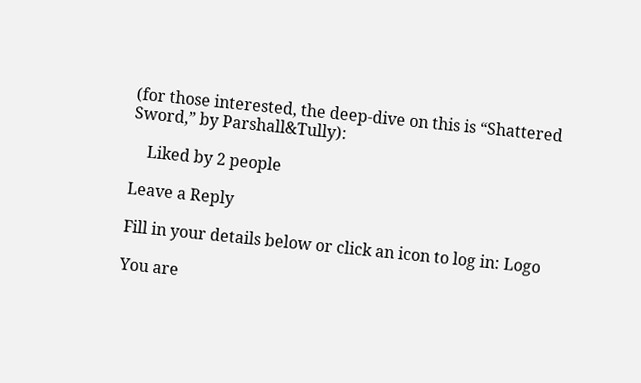(for those interested, the deep-dive on this is “Shattered Sword,” by Parshall&Tully):

    Liked by 2 people

Leave a Reply

Fill in your details below or click an icon to log in: Logo

You are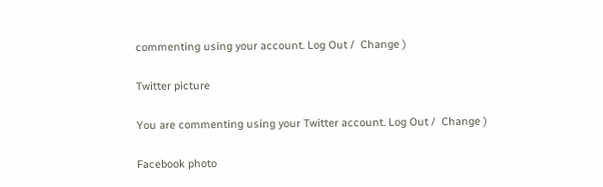commenting using your account. Log Out /  Change )

Twitter picture

You are commenting using your Twitter account. Log Out /  Change )

Facebook photo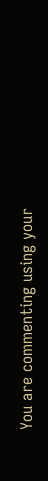You are commenting using your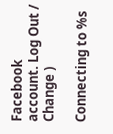Facebook account. Log Out /  Change )

Connecting to %s